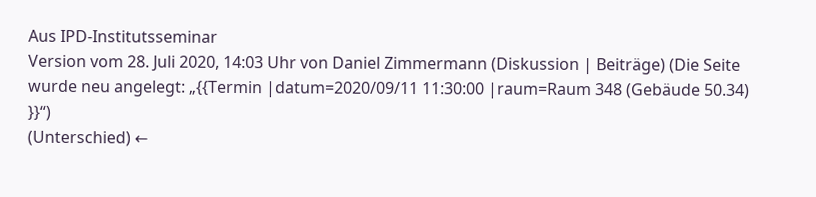Aus IPD-Institutsseminar
Version vom 28. Juli 2020, 14:03 Uhr von Daniel Zimmermann (Diskussion | Beiträge) (Die Seite wurde neu angelegt: „{{Termin |datum=2020/09/11 11:30:00 |raum=Raum 348 (Gebäude 50.34) }}“)
(Unterschied) ←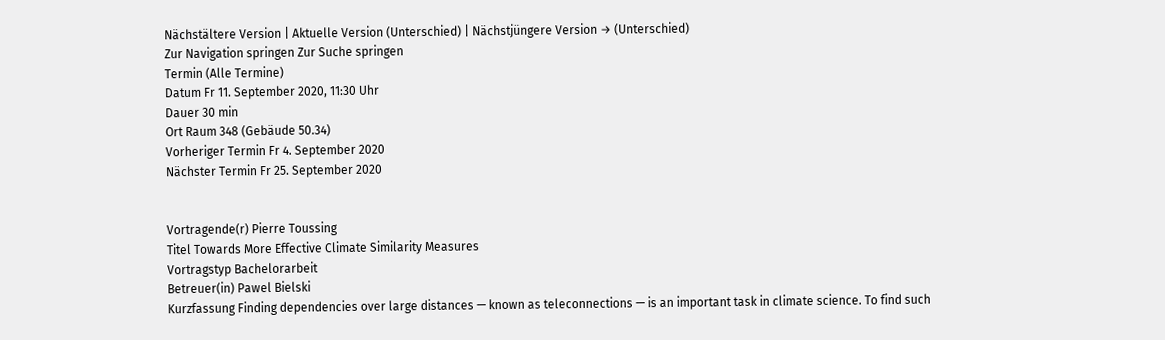Nächstältere Version | Aktuelle Version (Unterschied) | Nächstjüngere Version → (Unterschied)
Zur Navigation springen Zur Suche springen
Termin (Alle Termine)
Datum Fr 11. September 2020, 11:30 Uhr
Dauer 30 min
Ort Raum 348 (Gebäude 50.34)
Vorheriger Termin Fr 4. September 2020
Nächster Termin Fr 25. September 2020


Vortragende(r) Pierre Toussing
Titel Towards More Effective Climate Similarity Measures
Vortragstyp Bachelorarbeit
Betreuer(in) Pawel Bielski
Kurzfassung Finding dependencies over large distances — known as teleconnections — is an important task in climate science. To find such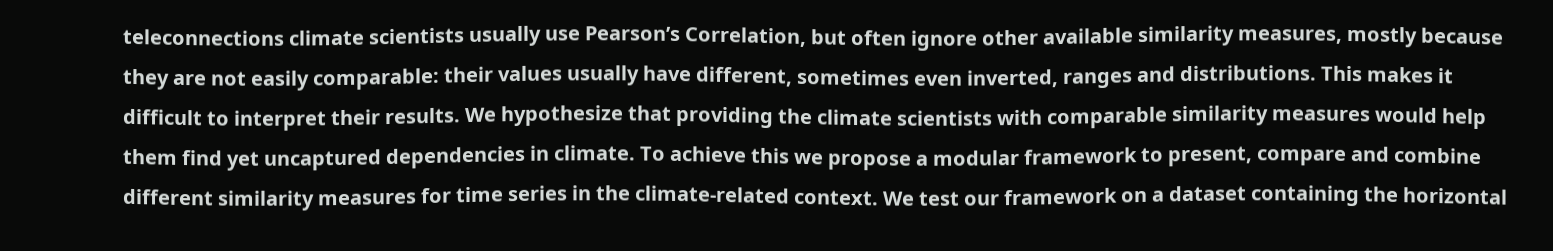teleconnections climate scientists usually use Pearson’s Correlation, but often ignore other available similarity measures, mostly because they are not easily comparable: their values usually have different, sometimes even inverted, ranges and distributions. This makes it difficult to interpret their results. We hypothesize that providing the climate scientists with comparable similarity measures would help them find yet uncaptured dependencies in climate. To achieve this we propose a modular framework to present, compare and combine different similarity measures for time series in the climate-related context. We test our framework on a dataset containing the horizontal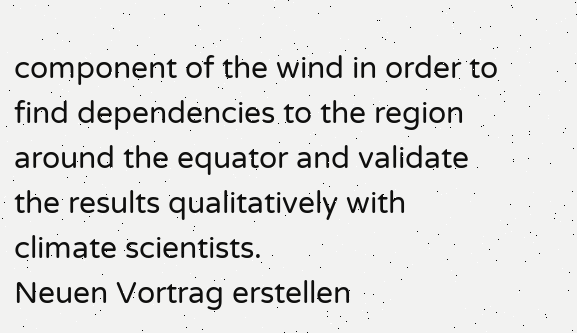component of the wind in order to find dependencies to the region around the equator and validate the results qualitatively with climate scientists.
Neuen Vortrag erstellen